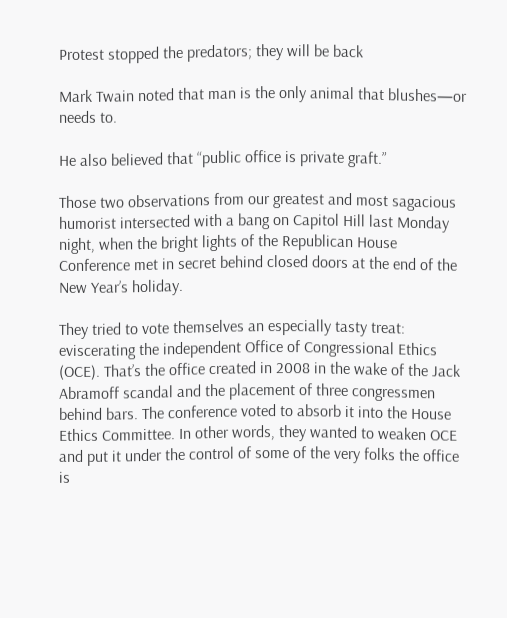Protest stopped the predators; they will be back

Mark Twain noted that man is the only animal that blushes—or needs to.

He also believed that “public office is private graft.”

Those two observations from our greatest and most sagacious humorist intersected with a bang on Capitol Hill last Monday night, when the bright lights of the Republican House Conference met in secret behind closed doors at the end of the New Year’s holiday.

They tried to vote themselves an especially tasty treat: eviscerating the independent Office of Congressional Ethics (OCE). That’s the office created in 2008 in the wake of the Jack Abramoff scandal and the placement of three congressmen behind bars. The conference voted to absorb it into the House Ethics Committee. In other words, they wanted to weaken OCE and put it under the control of some of the very folks the office is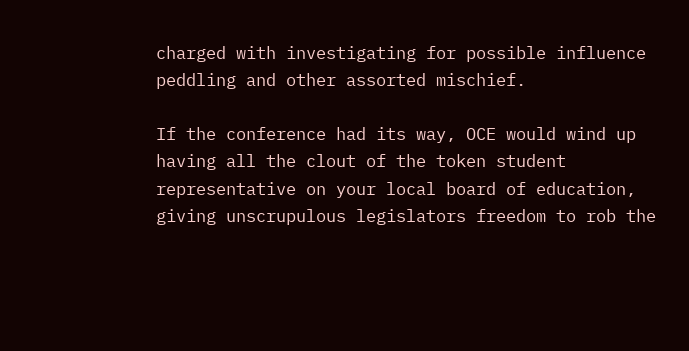charged with investigating for possible influence peddling and other assorted mischief.

If the conference had its way, OCE would wind up having all the clout of the token student representative on your local board of education, giving unscrupulous legislators freedom to rob the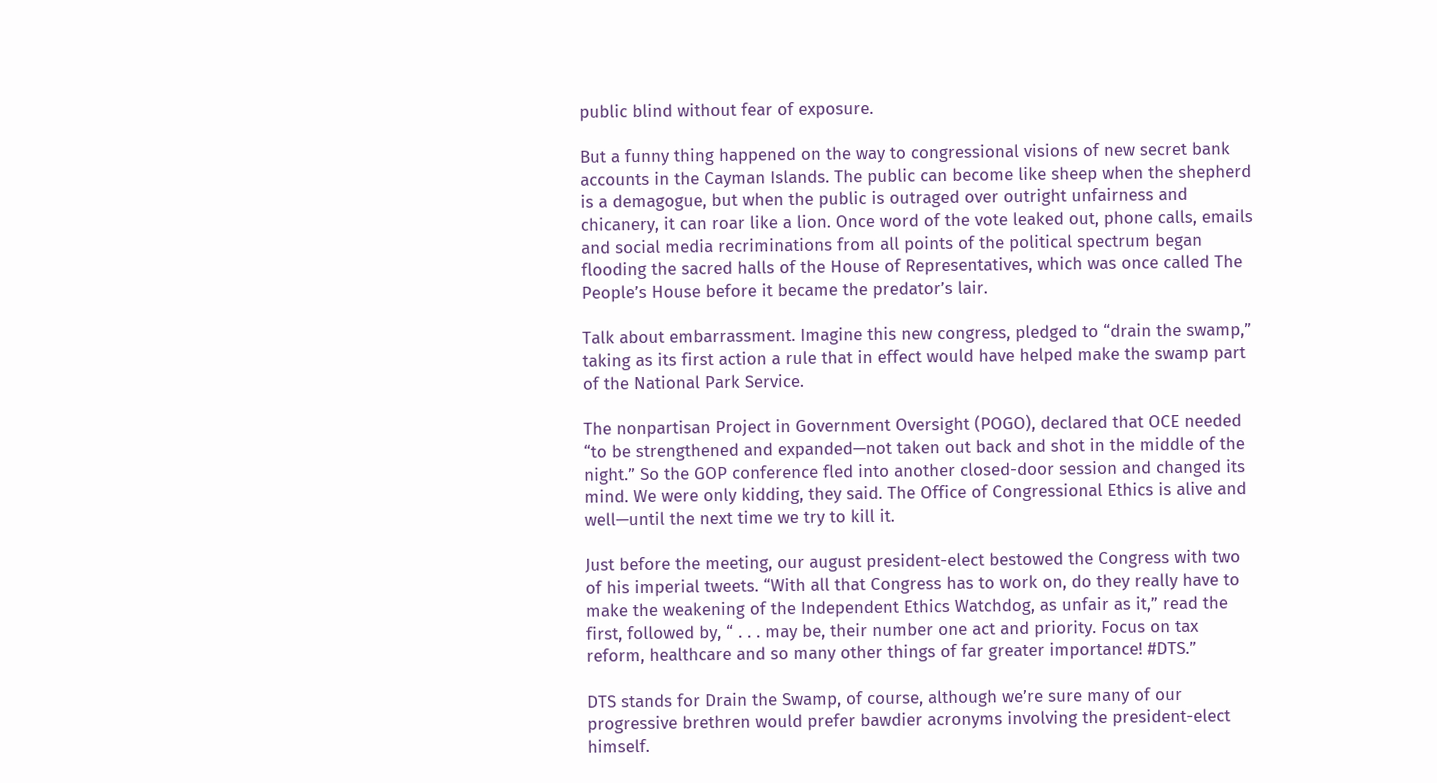public blind without fear of exposure.

But a funny thing happened on the way to congressional visions of new secret bank accounts in the Cayman Islands. The public can become like sheep when the shepherd is a demagogue, but when the public is outraged over outright unfairness and chicanery, it can roar like a lion. Once word of the vote leaked out, phone calls, emails and social media recriminations from all points of the political spectrum began flooding the sacred halls of the House of Representatives, which was once called The People’s House before it became the predator’s lair.

Talk about embarrassment. Imagine this new congress, pledged to “drain the swamp,” taking as its first action a rule that in effect would have helped make the swamp part of the National Park Service.

The nonpartisan Project in Government Oversight (POGO), declared that OCE needed “to be strengthened and expanded—not taken out back and shot in the middle of the night.” So the GOP conference fled into another closed-door session and changed its mind. We were only kidding, they said. The Office of Congressional Ethics is alive and well—until the next time we try to kill it.

Just before the meeting, our august president-elect bestowed the Congress with two of his imperial tweets. “With all that Congress has to work on, do they really have to make the weakening of the Independent Ethics Watchdog, as unfair as it,” read the first, followed by, “ . . . may be, their number one act and priority. Focus on tax reform, healthcare and so many other things of far greater importance! #DTS.”

DTS stands for Drain the Swamp, of course, although we’re sure many of our progressive brethren would prefer bawdier acronyms involving the president-elect himself.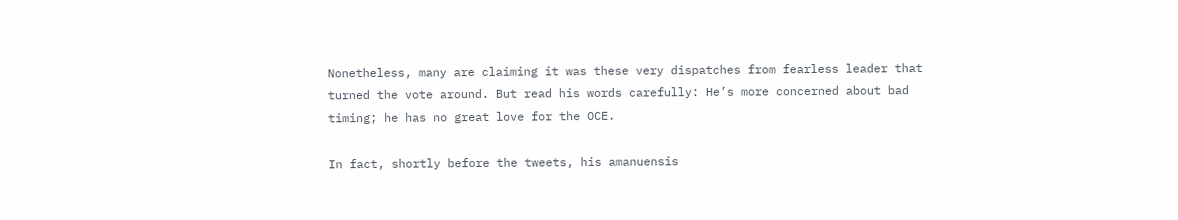Nonetheless, many are claiming it was these very dispatches from fearless leader that turned the vote around. But read his words carefully: He’s more concerned about bad timing; he has no great love for the OCE.

In fact, shortly before the tweets, his amanuensis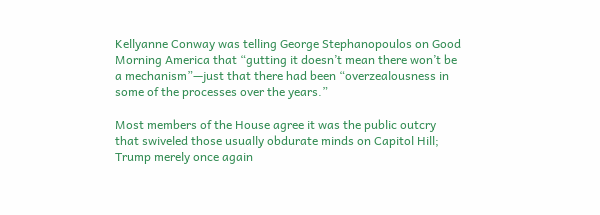Kellyanne Conway was telling George Stephanopoulos on Good Morning America that “gutting it doesn’t mean there won’t be a mechanism”—just that there had been “overzealousness in some of the processes over the years.”

Most members of the House agree it was the public outcry that swiveled those usually obdurate minds on Capitol Hill; Trump merely once again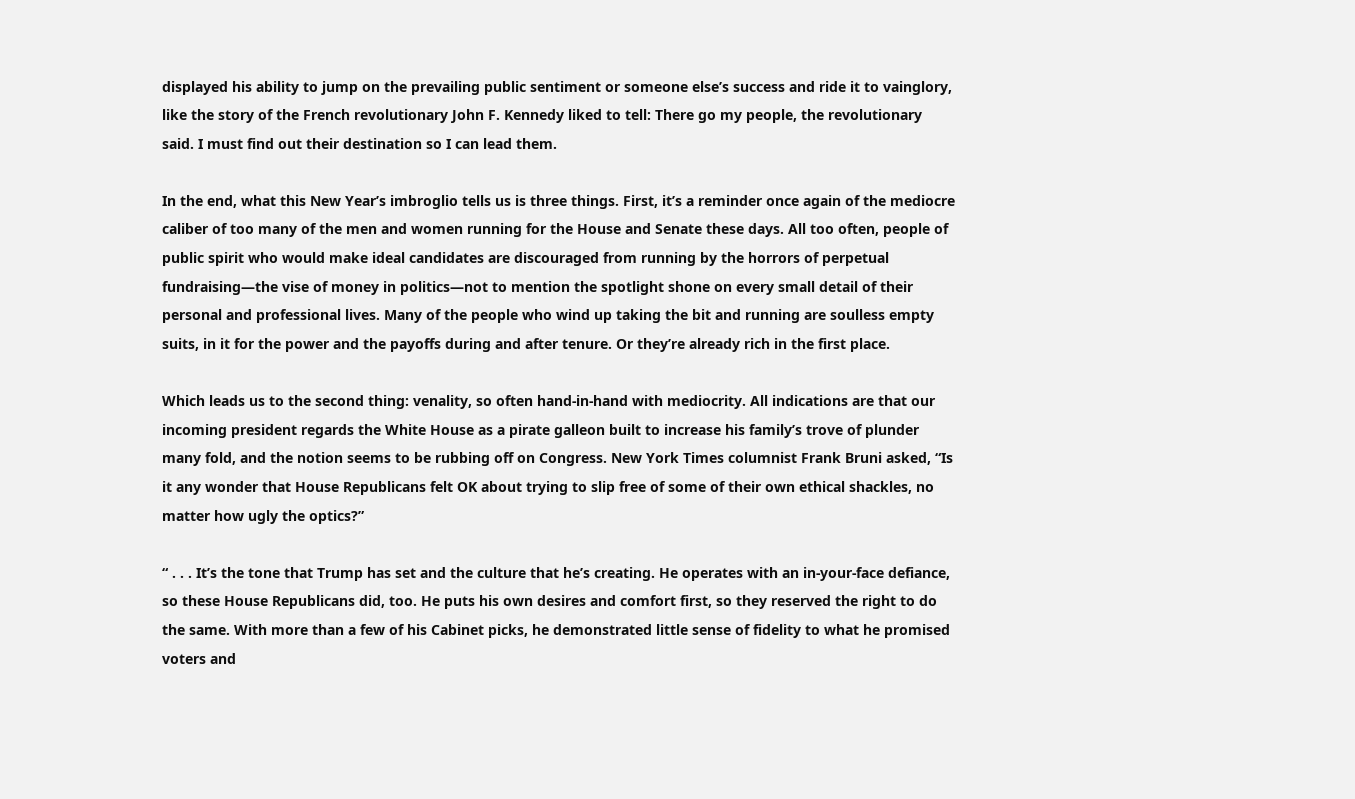displayed his ability to jump on the prevailing public sentiment or someone else’s success and ride it to vainglory, like the story of the French revolutionary John F. Kennedy liked to tell: There go my people, the revolutionary said. I must find out their destination so I can lead them.

In the end, what this New Year’s imbroglio tells us is three things. First, it’s a reminder once again of the mediocre caliber of too many of the men and women running for the House and Senate these days. All too often, people of public spirit who would make ideal candidates are discouraged from running by the horrors of perpetual fundraising—the vise of money in politics—not to mention the spotlight shone on every small detail of their personal and professional lives. Many of the people who wind up taking the bit and running are soulless empty suits, in it for the power and the payoffs during and after tenure. Or they’re already rich in the first place.

Which leads us to the second thing: venality, so often hand-in-hand with mediocrity. All indications are that our incoming president regards the White House as a pirate galleon built to increase his family’s trove of plunder many fold, and the notion seems to be rubbing off on Congress. New York Times columnist Frank Bruni asked, “Is it any wonder that House Republicans felt OK about trying to slip free of some of their own ethical shackles, no matter how ugly the optics?”

“ . . . It’s the tone that Trump has set and the culture that he’s creating. He operates with an in-your-face defiance, so these House Republicans did, too. He puts his own desires and comfort first, so they reserved the right to do the same. With more than a few of his Cabinet picks, he demonstrated little sense of fidelity to what he promised voters and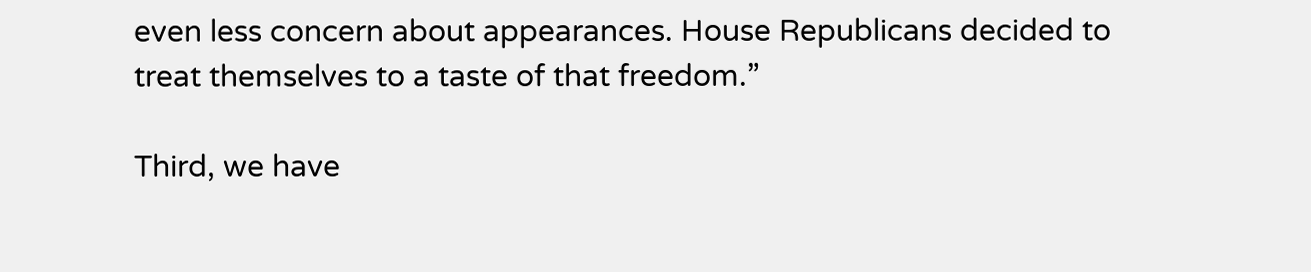even less concern about appearances. House Republicans decided to treat themselves to a taste of that freedom.”

Third, we have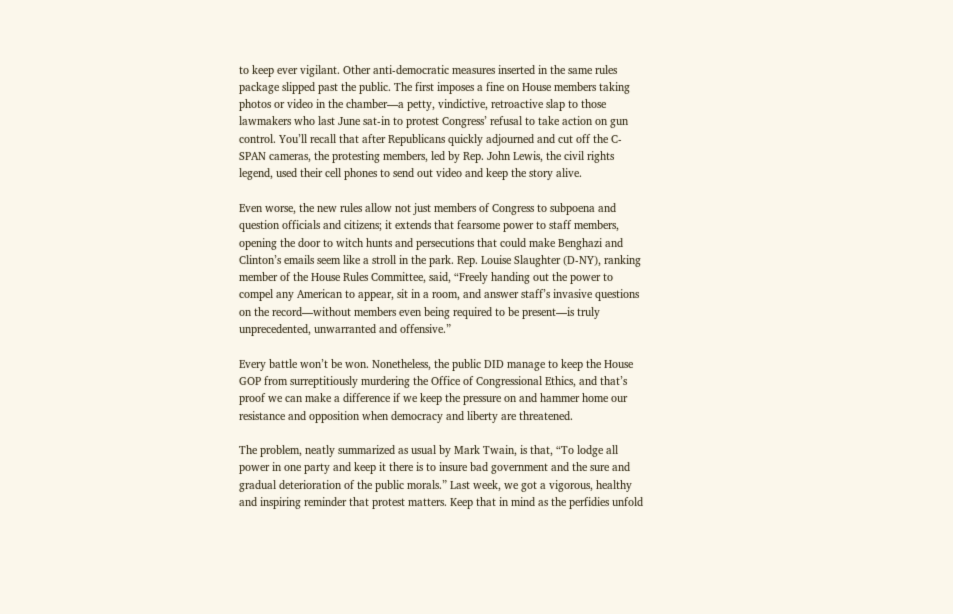to keep ever vigilant. Other anti-democratic measures inserted in the same rules package slipped past the public. The first imposes a fine on House members taking photos or video in the chamber—a petty, vindictive, retroactive slap to those lawmakers who last June sat-in to protest Congress’ refusal to take action on gun control. You’ll recall that after Republicans quickly adjourned and cut off the C-SPAN cameras, the protesting members, led by Rep. John Lewis, the civil rights legend, used their cell phones to send out video and keep the story alive.

Even worse, the new rules allow not just members of Congress to subpoena and question officials and citizens; it extends that fearsome power to staff members, opening the door to witch hunts and persecutions that could make Benghazi and Clinton’s emails seem like a stroll in the park. Rep. Louise Slaughter (D-NY), ranking member of the House Rules Committee, said, “Freely handing out the power to compel any American to appear, sit in a room, and answer staff’s invasive questions on the record—without members even being required to be present—is truly unprecedented, unwarranted and offensive.”

Every battle won’t be won. Nonetheless, the public DID manage to keep the House GOP from surreptitiously murdering the Office of Congressional Ethics, and that’s proof we can make a difference if we keep the pressure on and hammer home our resistance and opposition when democracy and liberty are threatened.

The problem, neatly summarized as usual by Mark Twain, is that, “To lodge all power in one party and keep it there is to insure bad government and the sure and gradual deterioration of the public morals.” Last week, we got a vigorous, healthy and inspiring reminder that protest matters. Keep that in mind as the perfidies unfold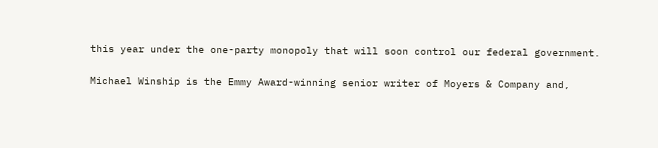this year under the one-party monopoly that will soon control our federal government.

Michael Winship is the Emmy Award-winning senior writer of Moyers & Company and,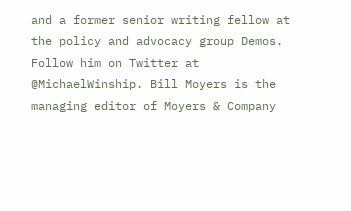and a former senior writing fellow at the policy and advocacy group Demos. Follow him on Twitter at @MichaelWinship. Bill Moyers is the managing editor of Moyers & Company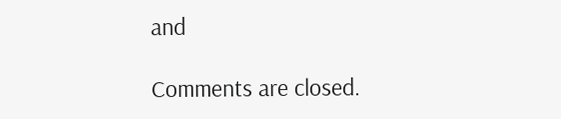and

Comments are closed.